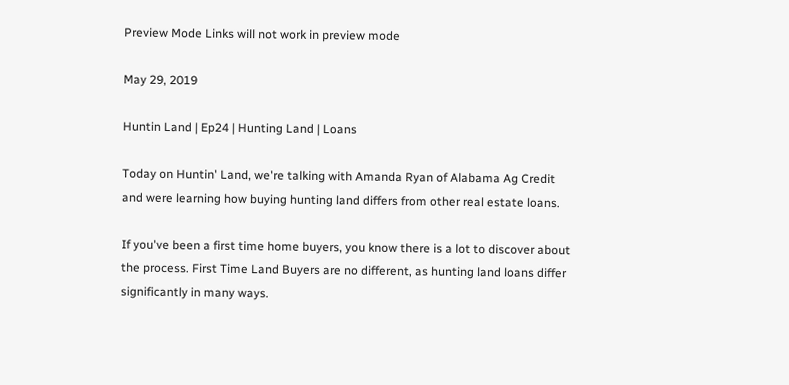Preview Mode Links will not work in preview mode

May 29, 2019

Huntin Land | Ep24 | Hunting Land | Loans

Today on Huntin' Land, we're talking with Amanda Ryan of Alabama Ag Credit and were learning how buying hunting land differs from other real estate loans.

If you've been a first time home buyers, you know there is a lot to discover about the process. First Time Land Buyers are no different, as hunting land loans differ significantly in many ways.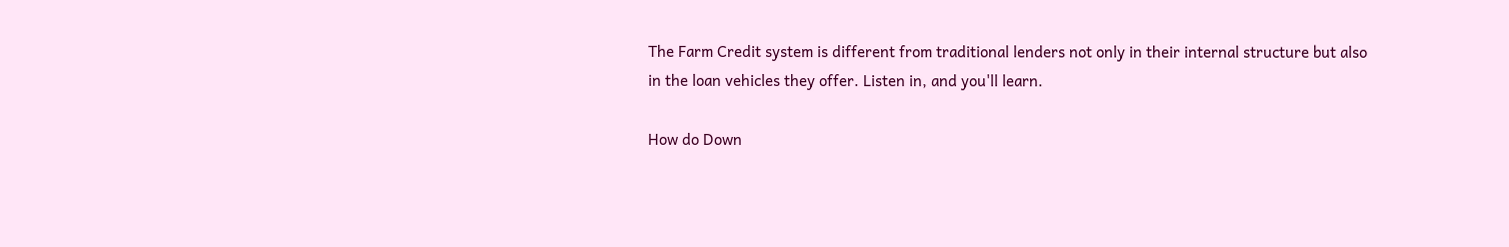The Farm Credit system is different from traditional lenders not only in their internal structure but also in the loan vehicles they offer. Listen in, and you'll learn.

How do Down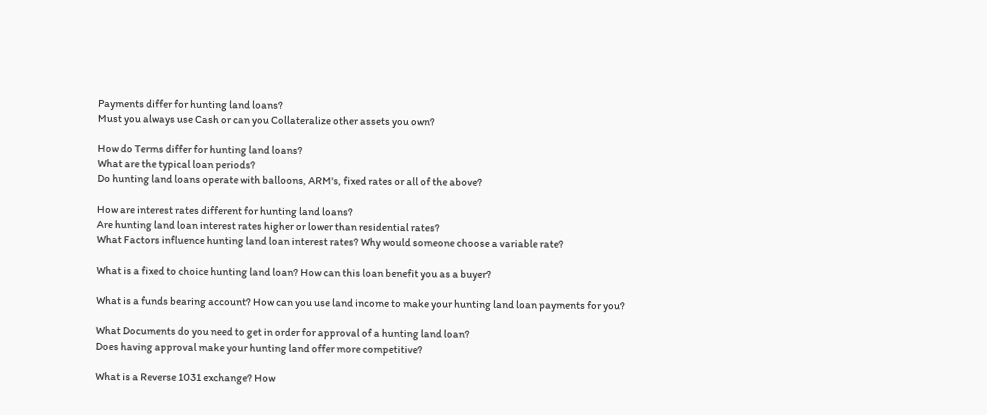Payments differ for hunting land loans?
Must you always use Cash or can you Collateralize other assets you own?

How do Terms differ for hunting land loans?
What are the typical loan periods?
Do hunting land loans operate with balloons, ARM's, fixed rates or all of the above?

How are interest rates different for hunting land loans?
Are hunting land loan interest rates higher or lower than residential rates?
What Factors influence hunting land loan interest rates? Why would someone choose a variable rate?

What is a fixed to choice hunting land loan? How can this loan benefit you as a buyer?

What is a funds bearing account? How can you use land income to make your hunting land loan payments for you?

What Documents do you need to get in order for approval of a hunting land loan?
Does having approval make your hunting land offer more competitive?

What is a Reverse 1031 exchange? How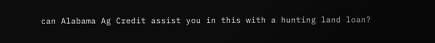can Alabama Ag Credit assist you in this with a hunting land loan?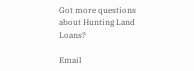Got more questions about Hunting Land Loans?

Email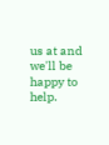us at and we'll be happy to help.